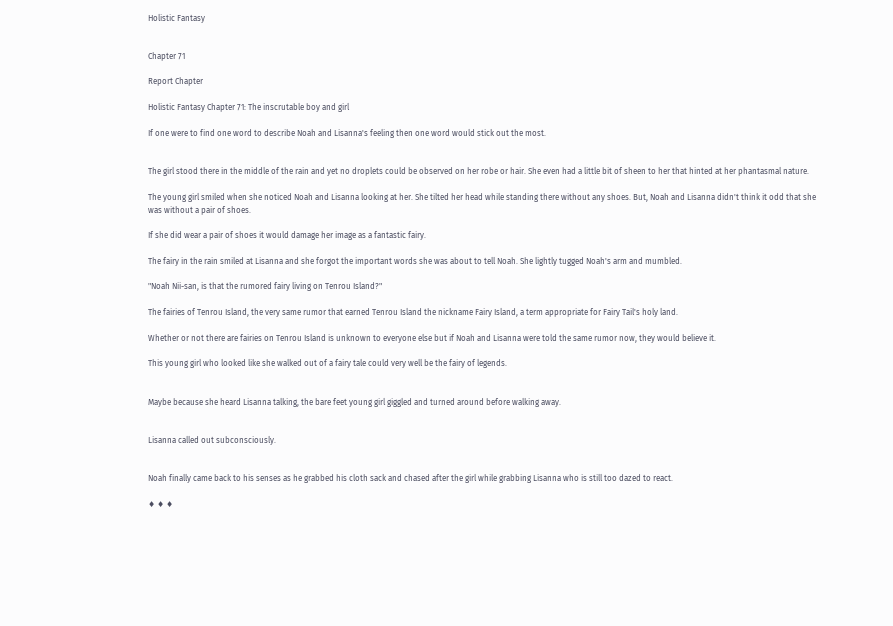Holistic Fantasy


Chapter 71

Report Chapter

Holistic Fantasy Chapter 71: The inscrutable boy and girl

If one were to find one word to describe Noah and Lisanna's feeling then one word would stick out the most.


The girl stood there in the middle of the rain and yet no droplets could be observed on her robe or hair. She even had a little bit of sheen to her that hinted at her phantasmal nature.

The young girl smiled when she noticed Noah and Lisanna looking at her. She tilted her head while standing there without any shoes. But, Noah and Lisanna didn't think it odd that she was without a pair of shoes.

If she did wear a pair of shoes it would damage her image as a fantastic fairy.

The fairy in the rain smiled at Lisanna and she forgot the important words she was about to tell Noah. She lightly tugged Noah's arm and mumbled.

"Noah Nii-san, is that the rumored fairy living on Tenrou Island?"

The fairies of Tenrou Island, the very same rumor that earned Tenrou Island the nickname Fairy Island, a term appropriate for Fairy Tail's holy land.

Whether or not there are fairies on Tenrou Island is unknown to everyone else but if Noah and Lisanna were told the same rumor now, they would believe it.

This young girl who looked like she walked out of a fairy tale could very well be the fairy of legends.


Maybe because she heard Lisanna talking, the bare feet young girl giggled and turned around before walking away.


Lisanna called out subconsciously.


Noah finally came back to his senses as he grabbed his cloth sack and chased after the girl while grabbing Lisanna who is still too dazed to react.

♦ ♦ ♦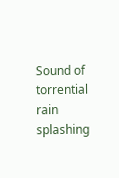Sound of torrential rain splashing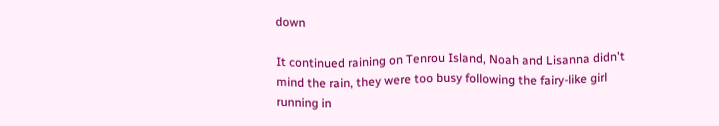down

It continued raining on Tenrou Island, Noah and Lisanna didn't mind the rain, they were too busy following the fairy-like girl running in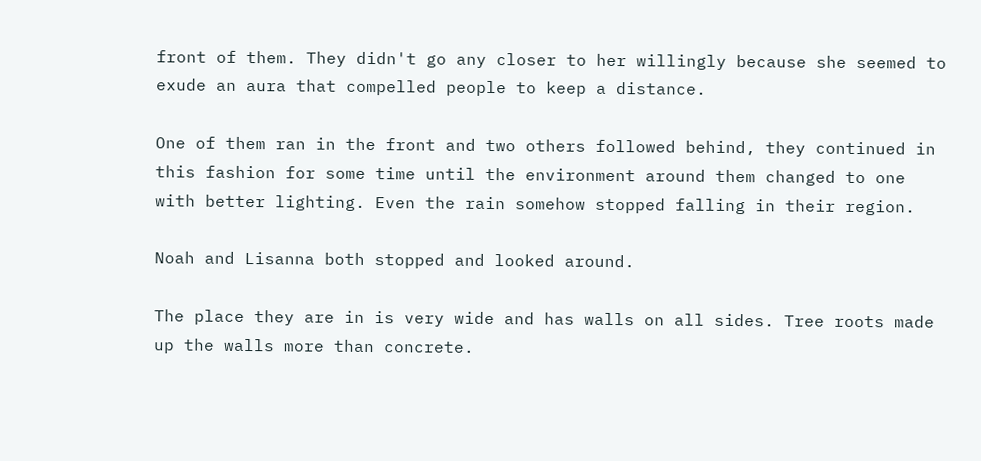front of them. They didn't go any closer to her willingly because she seemed to exude an aura that compelled people to keep a distance.

One of them ran in the front and two others followed behind, they continued in this fashion for some time until the environment around them changed to one with better lighting. Even the rain somehow stopped falling in their region.

Noah and Lisanna both stopped and looked around.

The place they are in is very wide and has walls on all sides. Tree roots made up the walls more than concrete.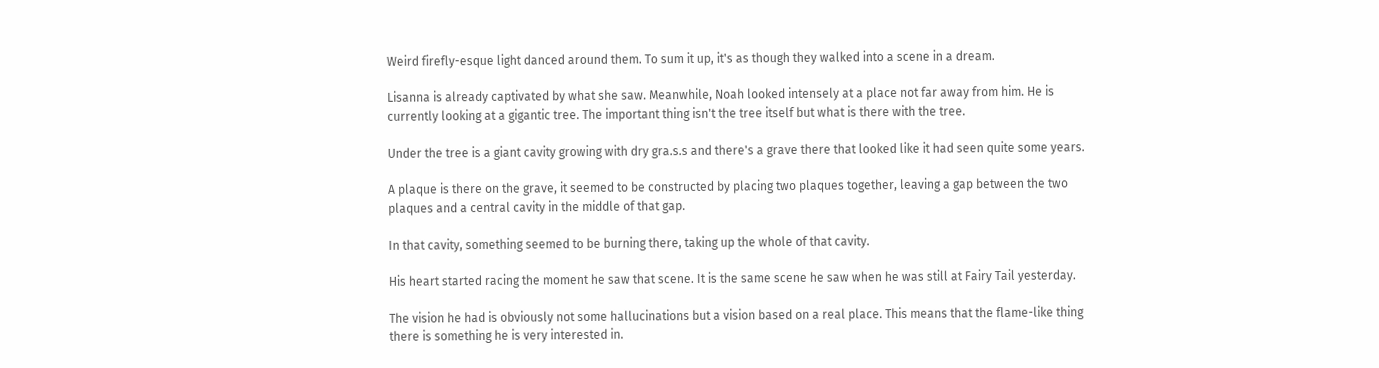Weird firefly-esque light danced around them. To sum it up, it's as though they walked into a scene in a dream.

Lisanna is already captivated by what she saw. Meanwhile, Noah looked intensely at a place not far away from him. He is currently looking at a gigantic tree. The important thing isn't the tree itself but what is there with the tree.

Under the tree is a giant cavity growing with dry gra.s.s and there's a grave there that looked like it had seen quite some years.

A plaque is there on the grave, it seemed to be constructed by placing two plaques together, leaving a gap between the two plaques and a central cavity in the middle of that gap.

In that cavity, something seemed to be burning there, taking up the whole of that cavity.

His heart started racing the moment he saw that scene. It is the same scene he saw when he was still at Fairy Tail yesterday.

The vision he had is obviously not some hallucinations but a vision based on a real place. This means that the flame-like thing there is something he is very interested in.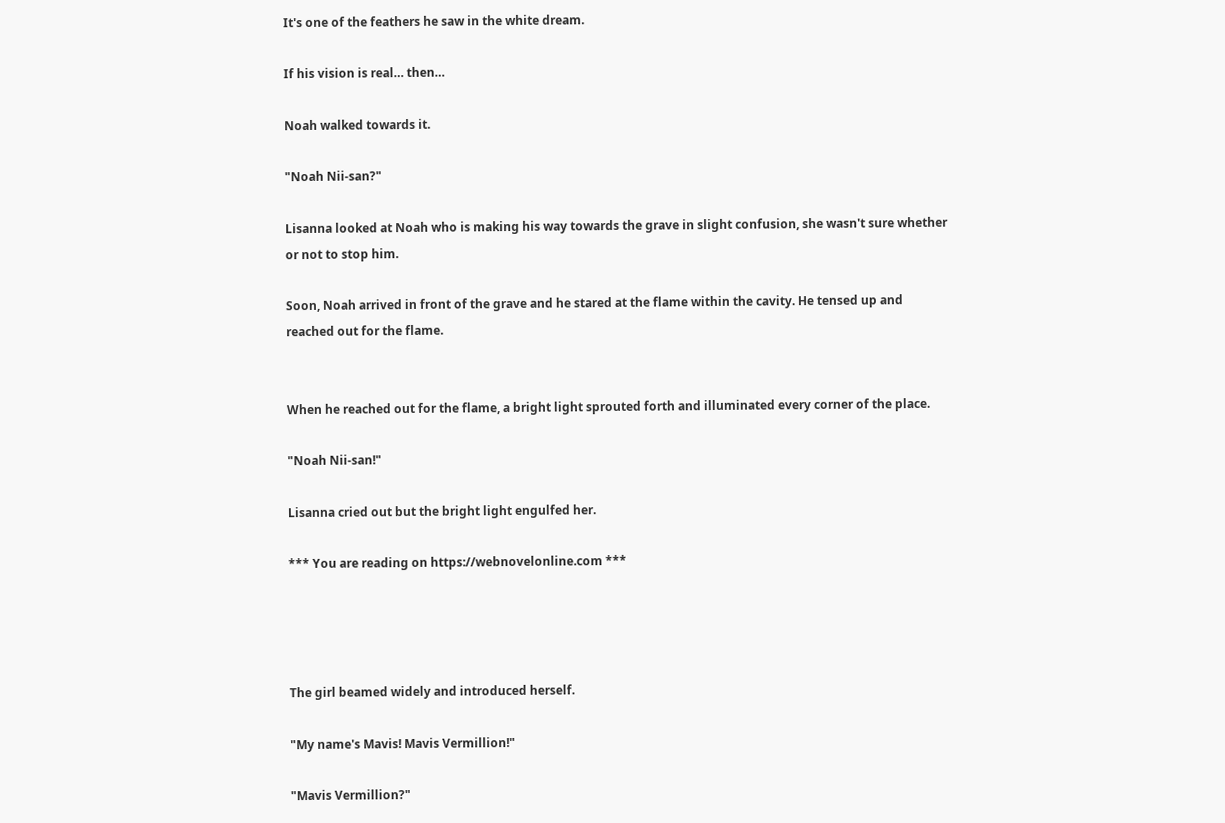It's one of the feathers he saw in the white dream.

If his vision is real… then…

Noah walked towards it.

"Noah Nii-san?"

Lisanna looked at Noah who is making his way towards the grave in slight confusion, she wasn't sure whether or not to stop him.

Soon, Noah arrived in front of the grave and he stared at the flame within the cavity. He tensed up and reached out for the flame.


When he reached out for the flame, a bright light sprouted forth and illuminated every corner of the place.

"Noah Nii-san!"

Lisanna cried out but the bright light engulfed her.

*** You are reading on https://webnovelonline.com ***




The girl beamed widely and introduced herself.

"My name's Mavis! Mavis Vermillion!"

"Mavis Vermillion?"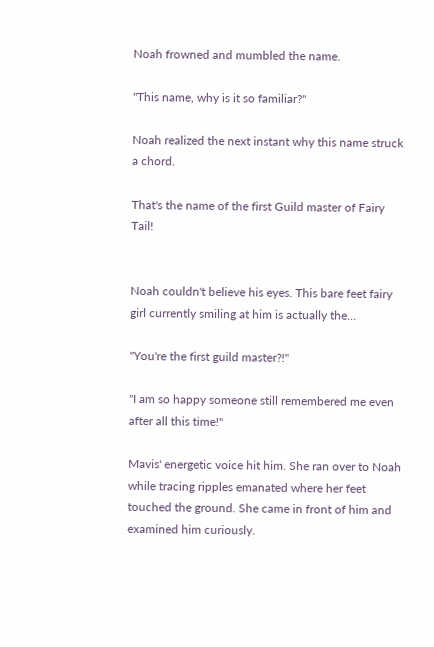Noah frowned and mumbled the name.

"This name, why is it so familiar?"

Noah realized the next instant why this name struck a chord.

That's the name of the first Guild master of Fairy Tail!


Noah couldn't believe his eyes. This bare feet fairy girl currently smiling at him is actually the…

"You're the first guild master?!"

"I am so happy someone still remembered me even after all this time!"

Mavis' energetic voice hit him. She ran over to Noah while tracing ripples emanated where her feet touched the ground. She came in front of him and examined him curiously.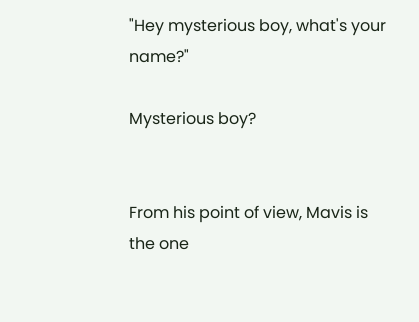"Hey mysterious boy, what's your name?"

Mysterious boy?


From his point of view, Mavis is the one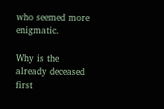who seemed more enigmatic.

Why is the already deceased first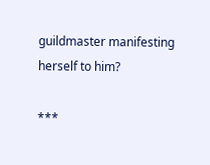guildmaster manifesting herself to him?

***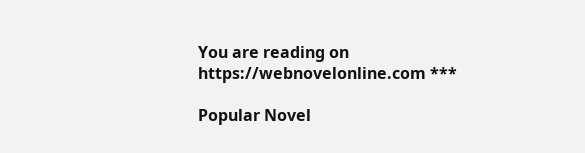You are reading on https://webnovelonline.com ***

Popular Novel